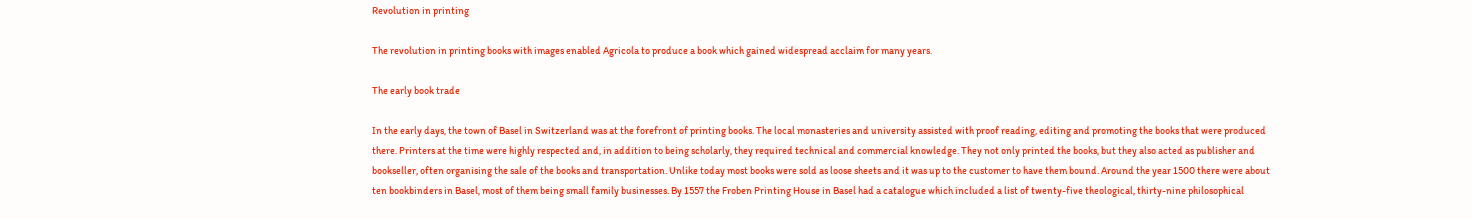Revolution in printing

The revolution in printing books with images enabled Agricola to produce a book which gained widespread acclaim for many years.

The early book trade

In the early days, the town of Basel in Switzerland was at the forefront of printing books. The local monasteries and university assisted with proof reading, editing and promoting the books that were produced there. Printers at the time were highly respected and, in addition to being scholarly, they required technical and commercial knowledge. They not only printed the books, but they also acted as publisher and bookseller, often organising the sale of the books and transportation. Unlike today most books were sold as loose sheets and it was up to the customer to have them bound. Around the year 1500 there were about ten bookbinders in Basel, most of them being small family businesses. By 1557 the Froben Printing House in Basel had a catalogue which included a list of twenty-five theological, thirty-nine philosophical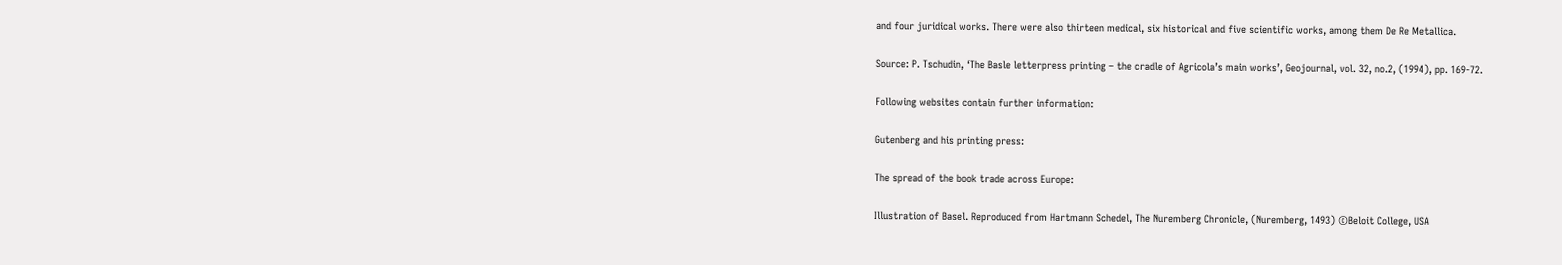and four juridical works. There were also thirteen medical, six historical and five scientific works, among them De Re Metallica.

Source: P. Tschudin, ‘The Basle letterpress printing – the cradle of Agricola’s main works’, Geojournal, vol. 32, no.2, (1994), pp. 169-72.

Following websites contain further information:

Gutenberg and his printing press:

The spread of the book trade across Europe:

Illustration of Basel. Reproduced from Hartmann Schedel, The Nuremberg Chronicle, (Nuremberg, 1493) ©Beloit College, USA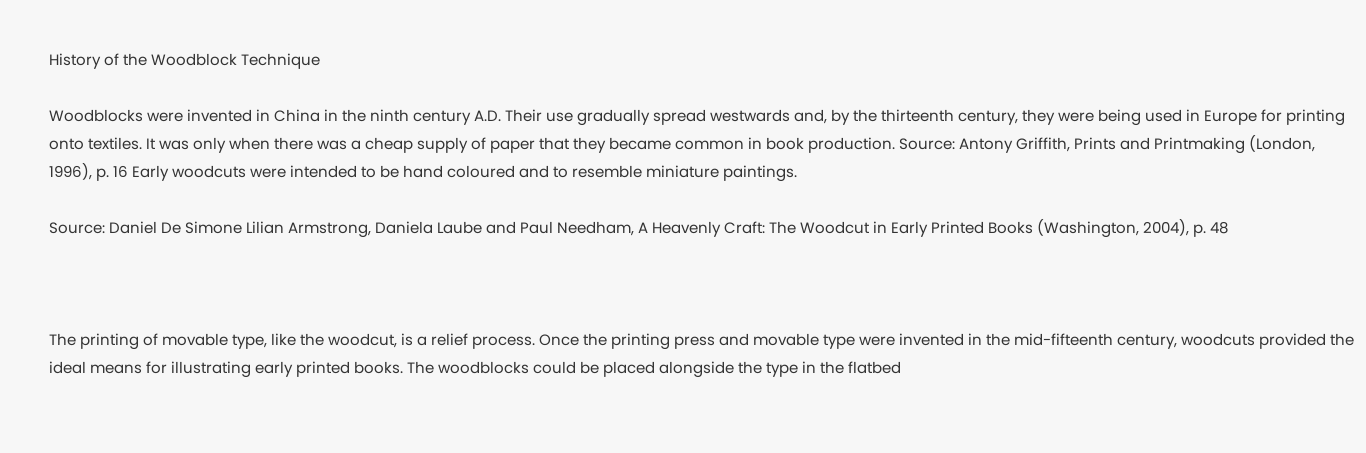History of the Woodblock Technique

Woodblocks were invented in China in the ninth century A.D. Their use gradually spread westwards and, by the thirteenth century, they were being used in Europe for printing onto textiles. It was only when there was a cheap supply of paper that they became common in book production. Source: Antony Griffith, Prints and Printmaking (London, 1996), p. 16 Early woodcuts were intended to be hand coloured and to resemble miniature paintings.

Source: Daniel De Simone Lilian Armstrong, Daniela Laube and Paul Needham, A Heavenly Craft: The Woodcut in Early Printed Books (Washington, 2004), p. 48



The printing of movable type, like the woodcut, is a relief process. Once the printing press and movable type were invented in the mid-fifteenth century, woodcuts provided the ideal means for illustrating early printed books. The woodblocks could be placed alongside the type in the flatbed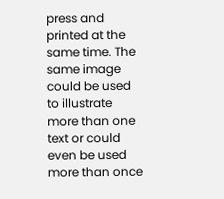press and printed at the same time. The same image could be used to illustrate more than one text or could even be used more than once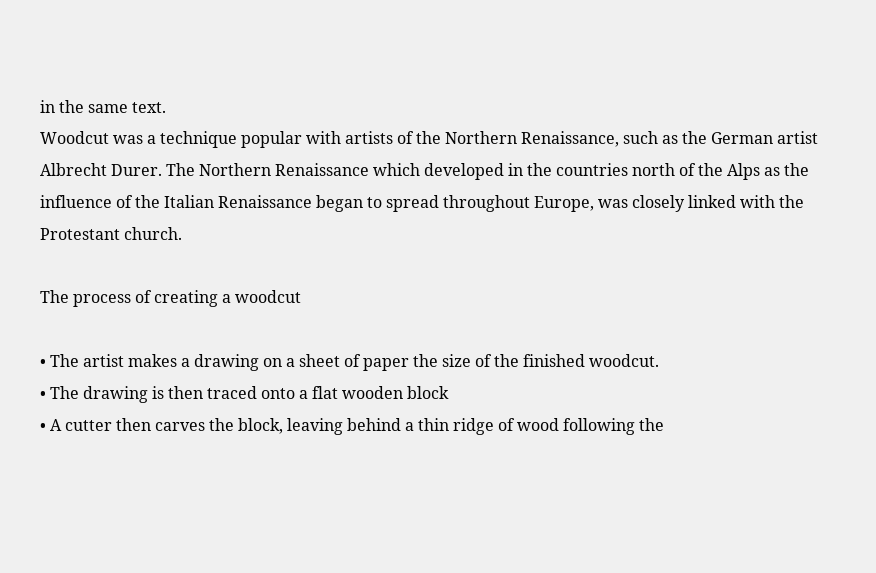in the same text.
Woodcut was a technique popular with artists of the Northern Renaissance, such as the German artist Albrecht Durer. The Northern Renaissance which developed in the countries north of the Alps as the influence of the Italian Renaissance began to spread throughout Europe, was closely linked with the Protestant church.

The process of creating a woodcut

• The artist makes a drawing on a sheet of paper the size of the finished woodcut.
• The drawing is then traced onto a flat wooden block
• A cutter then carves the block, leaving behind a thin ridge of wood following the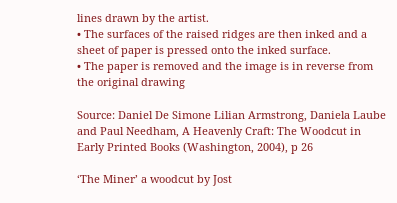lines drawn by the artist.
• The surfaces of the raised ridges are then inked and a sheet of paper is pressed onto the inked surface.
• The paper is removed and the image is in reverse from the original drawing

Source: Daniel De Simone Lilian Armstrong, Daniela Laube and Paul Needham, A Heavenly Craft: The Woodcut in Early Printed Books (Washington, 2004), p 26

‘The Miner’ a woodcut by Jost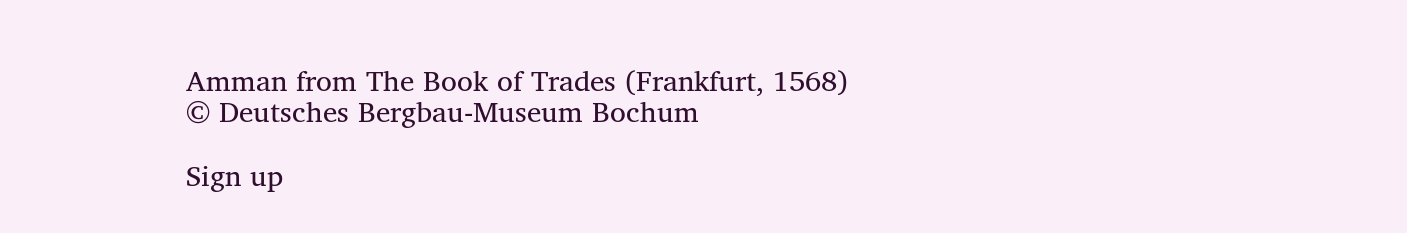Amman from The Book of Trades (Frankfurt, 1568)
© Deutsches Bergbau-Museum Bochum

Sign up